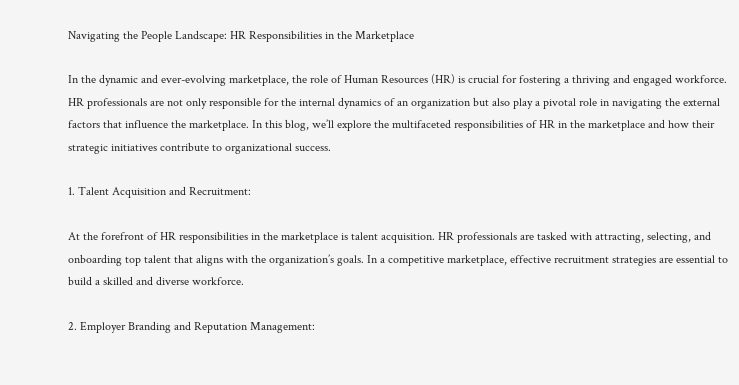Navigating the People Landscape: HR Responsibilities in the Marketplace

In the dynamic and ever-evolving marketplace, the role of Human Resources (HR) is crucial for fostering a thriving and engaged workforce. HR professionals are not only responsible for the internal dynamics of an organization but also play a pivotal role in navigating the external factors that influence the marketplace. In this blog, we’ll explore the multifaceted responsibilities of HR in the marketplace and how their strategic initiatives contribute to organizational success.

1. Talent Acquisition and Recruitment:

At the forefront of HR responsibilities in the marketplace is talent acquisition. HR professionals are tasked with attracting, selecting, and onboarding top talent that aligns with the organization’s goals. In a competitive marketplace, effective recruitment strategies are essential to build a skilled and diverse workforce.

2. Employer Branding and Reputation Management: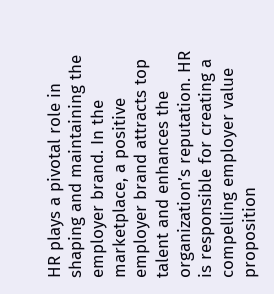HR plays a pivotal role in shaping and maintaining the employer brand. In the marketplace, a positive employer brand attracts top talent and enhances the organization’s reputation. HR is responsible for creating a compelling employer value proposition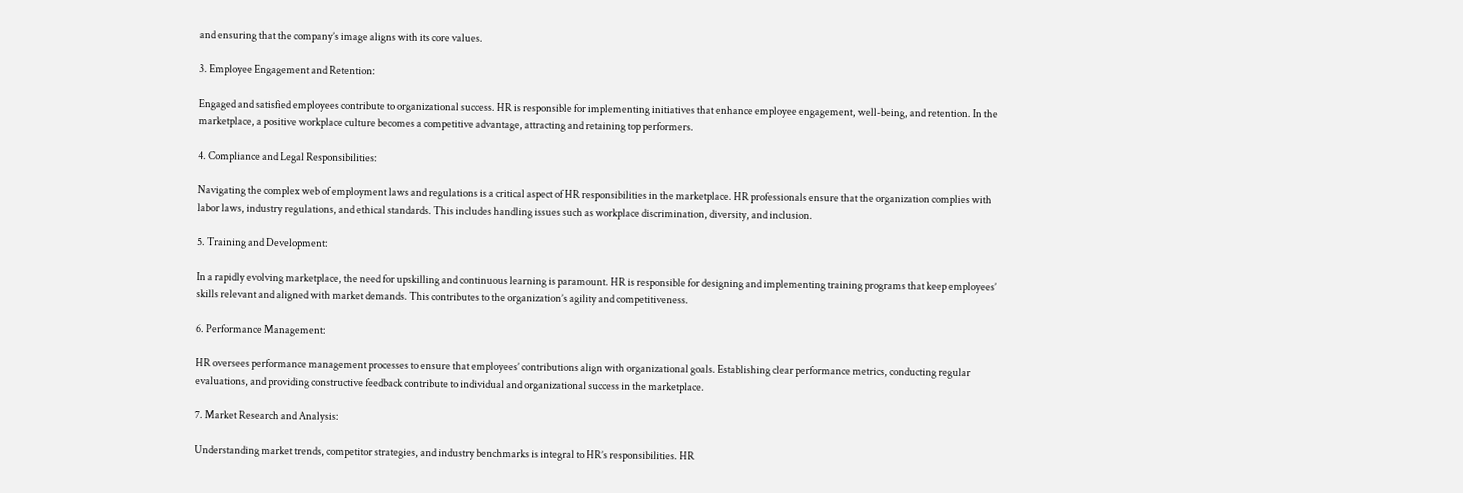and ensuring that the company’s image aligns with its core values.

3. Employee Engagement and Retention:

Engaged and satisfied employees contribute to organizational success. HR is responsible for implementing initiatives that enhance employee engagement, well-being, and retention. In the marketplace, a positive workplace culture becomes a competitive advantage, attracting and retaining top performers.

4. Compliance and Legal Responsibilities:

Navigating the complex web of employment laws and regulations is a critical aspect of HR responsibilities in the marketplace. HR professionals ensure that the organization complies with labor laws, industry regulations, and ethical standards. This includes handling issues such as workplace discrimination, diversity, and inclusion.

5. Training and Development:

In a rapidly evolving marketplace, the need for upskilling and continuous learning is paramount. HR is responsible for designing and implementing training programs that keep employees’ skills relevant and aligned with market demands. This contributes to the organization’s agility and competitiveness.

6. Performance Management:

HR oversees performance management processes to ensure that employees’ contributions align with organizational goals. Establishing clear performance metrics, conducting regular evaluations, and providing constructive feedback contribute to individual and organizational success in the marketplace.

7. Market Research and Analysis:

Understanding market trends, competitor strategies, and industry benchmarks is integral to HR’s responsibilities. HR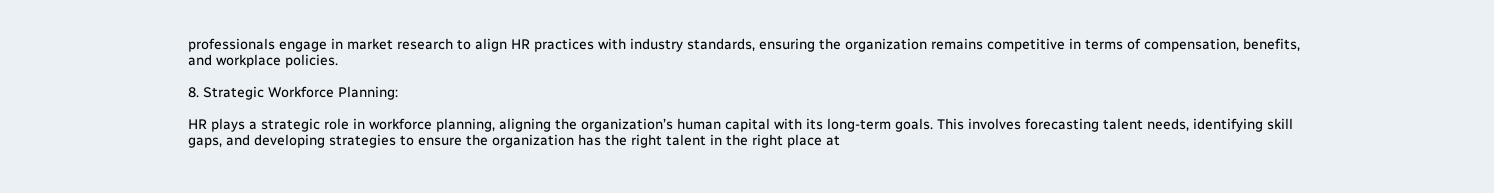professionals engage in market research to align HR practices with industry standards, ensuring the organization remains competitive in terms of compensation, benefits, and workplace policies.

8. Strategic Workforce Planning:

HR plays a strategic role in workforce planning, aligning the organization’s human capital with its long-term goals. This involves forecasting talent needs, identifying skill gaps, and developing strategies to ensure the organization has the right talent in the right place at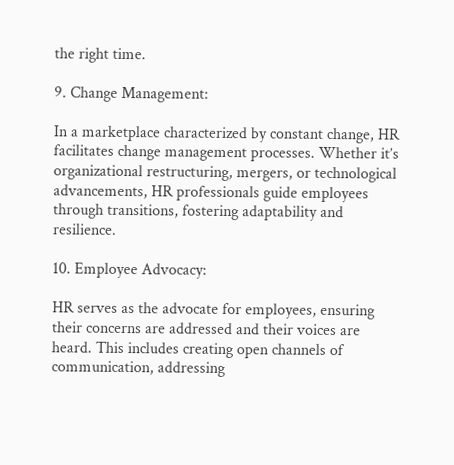the right time.

9. Change Management:

In a marketplace characterized by constant change, HR facilitates change management processes. Whether it’s organizational restructuring, mergers, or technological advancements, HR professionals guide employees through transitions, fostering adaptability and resilience.

10. Employee Advocacy:

HR serves as the advocate for employees, ensuring their concerns are addressed and their voices are heard. This includes creating open channels of communication, addressing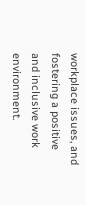workplace issues, and fostering a positive and inclusive work environment.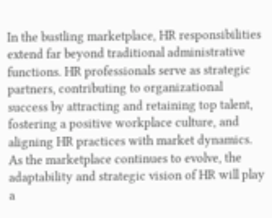In the bustling marketplace, HR responsibilities extend far beyond traditional administrative functions. HR professionals serve as strategic partners, contributing to organizational success by attracting and retaining top talent, fostering a positive workplace culture, and aligning HR practices with market dynamics. As the marketplace continues to evolve, the adaptability and strategic vision of HR will play a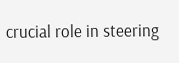crucial role in steering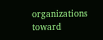organizations toward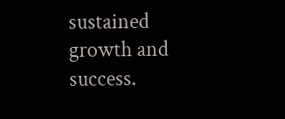sustained growth and success.